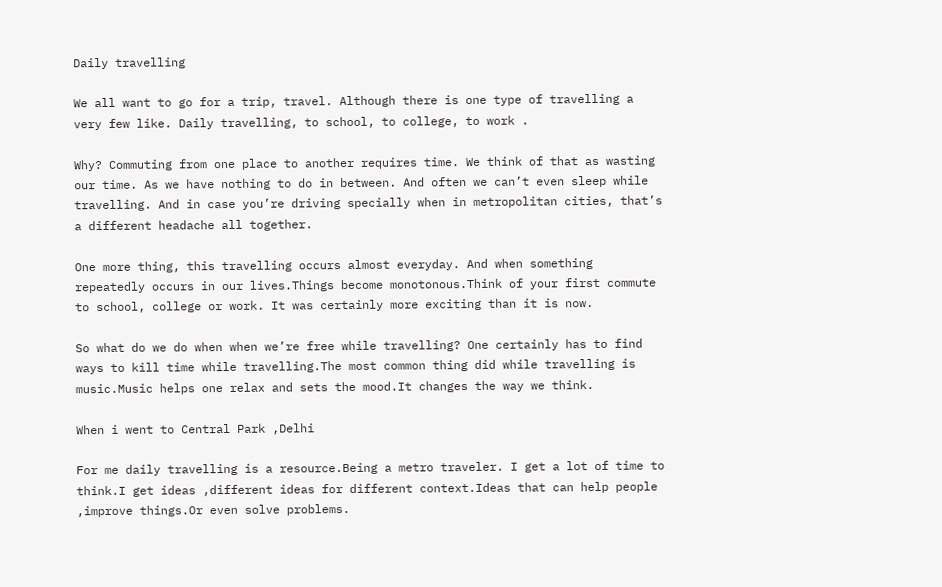Daily travelling

We all want to go for a trip, travel. Although there is one type of travelling a very few like. Daily travelling, to school, to college, to work .

Why? Commuting from one place to another requires time. We think of that as wasting our time. As we have nothing to do in between. And often we can’t even sleep while travelling. And in case you’re driving specially when in metropolitan cities, that’s a different headache all together.

One more thing, this travelling occurs almost everyday. And when something repeatedly occurs in our lives.Things become monotonous.Think of your first commute to school, college or work. It was certainly more exciting than it is now.

So what do we do when when we’re free while travelling? One certainly has to find ways to kill time while travelling.The most common thing did while travelling is music.Music helps one relax and sets the mood.It changes the way we think.

When i went to Central Park ,Delhi

For me daily travelling is a resource.Being a metro traveler. I get a lot of time to think.I get ideas ,different ideas for different context.Ideas that can help people ,improve things.Or even solve problems.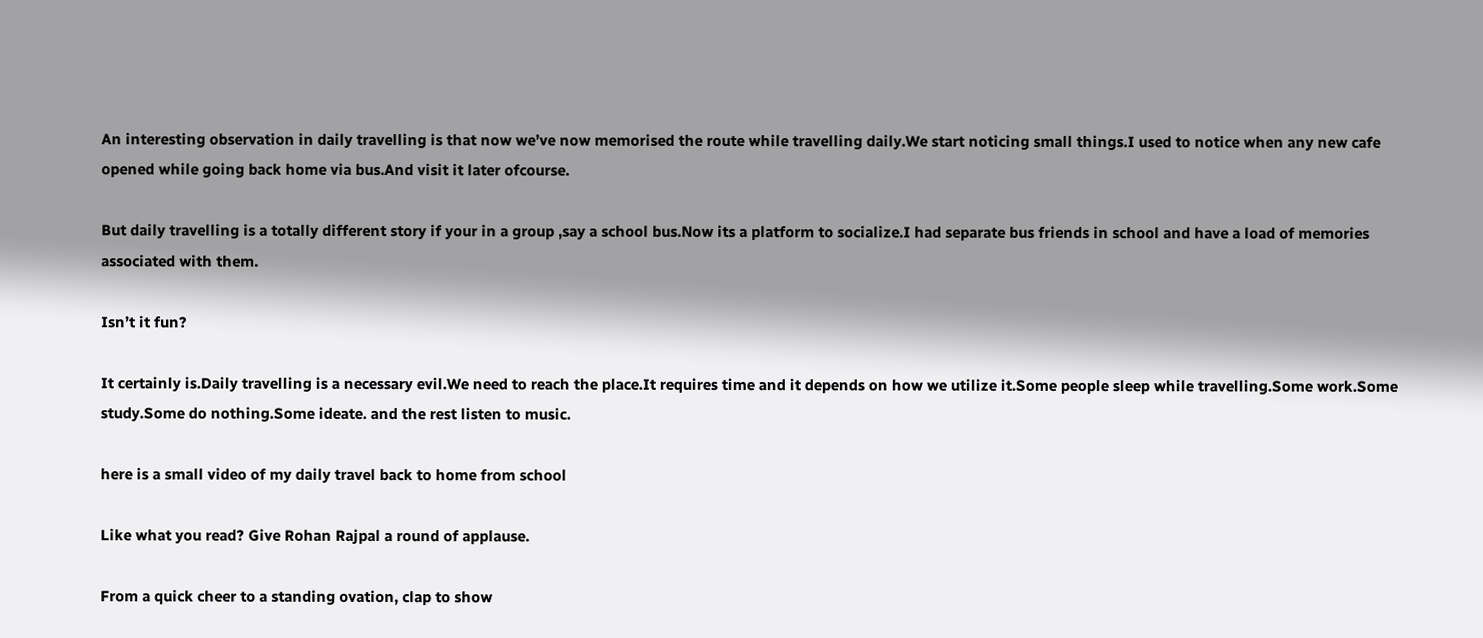An interesting observation in daily travelling is that now we’ve now memorised the route while travelling daily.We start noticing small things.I used to notice when any new cafe opened while going back home via bus.And visit it later ofcourse.

But daily travelling is a totally different story if your in a group ,say a school bus.Now its a platform to socialize.I had separate bus friends in school and have a load of memories associated with them.

Isn’t it fun?

It certainly is.Daily travelling is a necessary evil.We need to reach the place.It requires time and it depends on how we utilize it.Some people sleep while travelling.Some work.Some study.Some do nothing.Some ideate. and the rest listen to music.

here is a small video of my daily travel back to home from school

Like what you read? Give Rohan Rajpal a round of applause.

From a quick cheer to a standing ovation, clap to show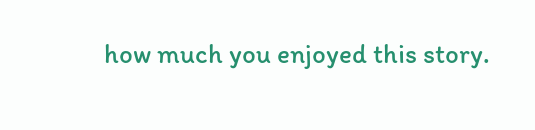how much you enjoyed this story.